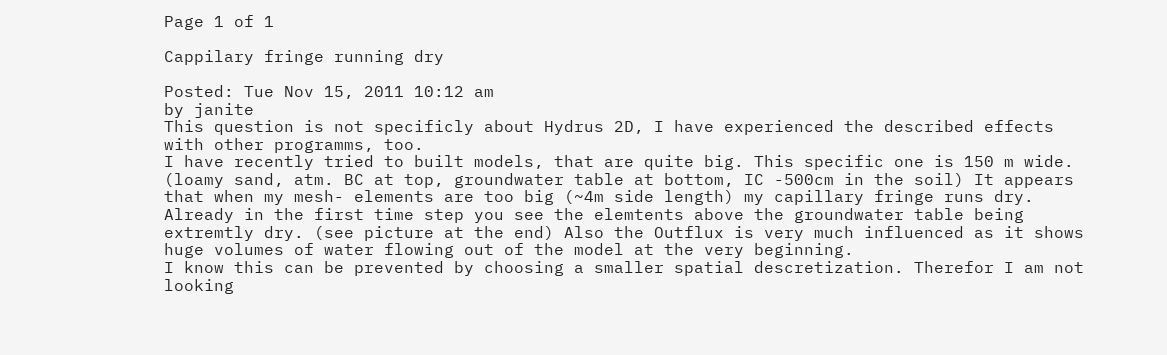Page 1 of 1

Cappilary fringe running dry

Posted: Tue Nov 15, 2011 10:12 am
by janite
This question is not specificly about Hydrus 2D, I have experienced the described effects with other programms, too.
I have recently tried to built models, that are quite big. This specific one is 150 m wide. (loamy sand, atm. BC at top, groundwater table at bottom, IC -500cm in the soil) It appears that when my mesh- elements are too big (~4m side length) my capillary fringe runs dry. Already in the first time step you see the elemtents above the groundwater table being extremtly dry. (see picture at the end) Also the Outflux is very much influenced as it shows huge volumes of water flowing out of the model at the very beginning.
I know this can be prevented by choosing a smaller spatial descretization. Therefor I am not looking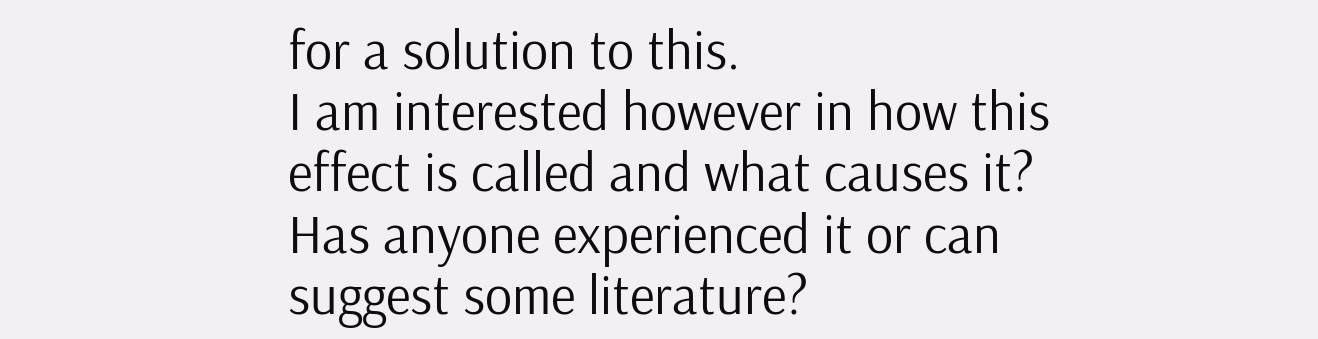for a solution to this.
I am interested however in how this effect is called and what causes it? Has anyone experienced it or can suggest some literature?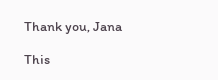Thank you, Jana

This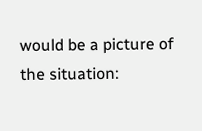would be a picture of the situation: